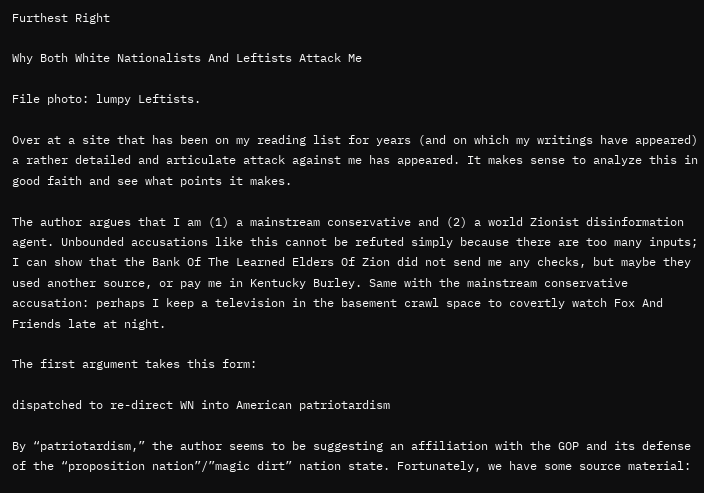Furthest Right

Why Both White Nationalists And Leftists Attack Me

File photo: lumpy Leftists.

Over at a site that has been on my reading list for years (and on which my writings have appeared) a rather detailed and articulate attack against me has appeared. It makes sense to analyze this in good faith and see what points it makes.

The author argues that I am (1) a mainstream conservative and (2) a world Zionist disinformation agent. Unbounded accusations like this cannot be refuted simply because there are too many inputs; I can show that the Bank Of The Learned Elders Of Zion did not send me any checks, but maybe they used another source, or pay me in Kentucky Burley. Same with the mainstream conservative accusation: perhaps I keep a television in the basement crawl space to covertly watch Fox And Friends late at night.

The first argument takes this form:

dispatched to re-direct WN into American patriotardism

By “patriotardism,” the author seems to be suggesting an affiliation with the GOP and its defense of the “proposition nation”/”magic dirt” nation state. Fortunately, we have some source material: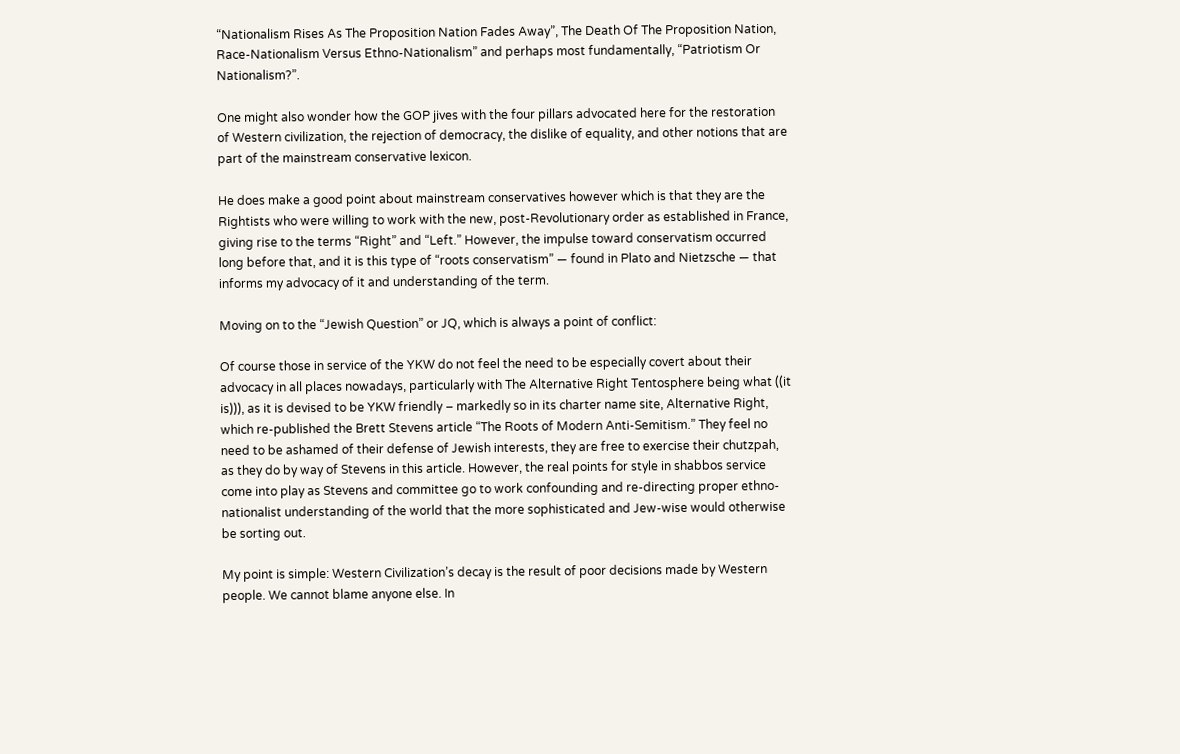“Nationalism Rises As The Proposition Nation Fades Away”, The Death Of The Proposition Nation, Race-Nationalism Versus Ethno-Nationalism” and perhaps most fundamentally, “Patriotism Or Nationalism?”.

One might also wonder how the GOP jives with the four pillars advocated here for the restoration of Western civilization, the rejection of democracy, the dislike of equality, and other notions that are part of the mainstream conservative lexicon.

He does make a good point about mainstream conservatives however which is that they are the Rightists who were willing to work with the new, post-Revolutionary order as established in France, giving rise to the terms “Right” and “Left.” However, the impulse toward conservatism occurred long before that, and it is this type of “roots conservatism” — found in Plato and Nietzsche — that informs my advocacy of it and understanding of the term.

Moving on to the “Jewish Question” or JQ, which is always a point of conflict:

Of course those in service of the YKW do not feel the need to be especially covert about their advocacy in all places nowadays, particularly with The Alternative Right Tentosphere being what ((it is))), as it is devised to be YKW friendly – markedly so in its charter name site, Alternative Right, which re-published the Brett Stevens article “The Roots of Modern Anti-Semitism.” They feel no need to be ashamed of their defense of Jewish interests, they are free to exercise their chutzpah, as they do by way of Stevens in this article. However, the real points for style in shabbos service come into play as Stevens and committee go to work confounding and re-directing proper ethno-nationalist understanding of the world that the more sophisticated and Jew-wise would otherwise be sorting out.

My point is simple: Western Civilization’s decay is the result of poor decisions made by Western people. We cannot blame anyone else. In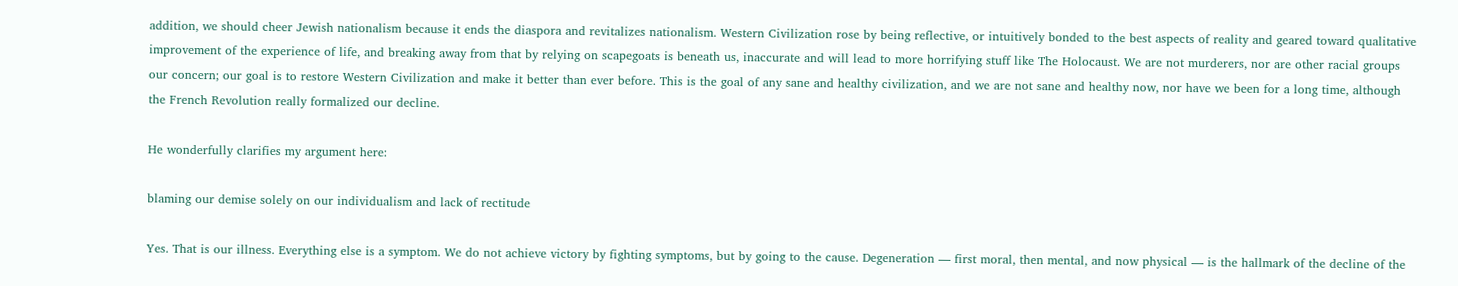addition, we should cheer Jewish nationalism because it ends the diaspora and revitalizes nationalism. Western Civilization rose by being reflective, or intuitively bonded to the best aspects of reality and geared toward qualitative improvement of the experience of life, and breaking away from that by relying on scapegoats is beneath us, inaccurate and will lead to more horrifying stuff like The Holocaust. We are not murderers, nor are other racial groups our concern; our goal is to restore Western Civilization and make it better than ever before. This is the goal of any sane and healthy civilization, and we are not sane and healthy now, nor have we been for a long time, although the French Revolution really formalized our decline.

He wonderfully clarifies my argument here:

blaming our demise solely on our individualism and lack of rectitude

Yes. That is our illness. Everything else is a symptom. We do not achieve victory by fighting symptoms, but by going to the cause. Degeneration — first moral, then mental, and now physical — is the hallmark of the decline of the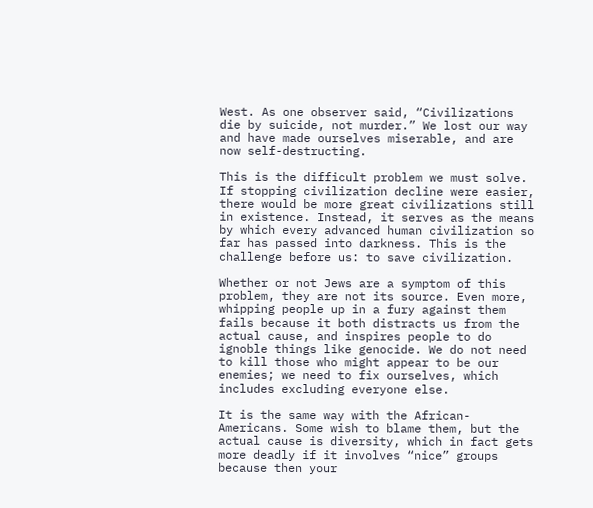West. As one observer said, “Civilizations die by suicide, not murder.” We lost our way and have made ourselves miserable, and are now self-destructing.

This is the difficult problem we must solve. If stopping civilization decline were easier, there would be more great civilizations still in existence. Instead, it serves as the means by which every advanced human civilization so far has passed into darkness. This is the challenge before us: to save civilization.

Whether or not Jews are a symptom of this problem, they are not its source. Even more, whipping people up in a fury against them fails because it both distracts us from the actual cause, and inspires people to do ignoble things like genocide. We do not need to kill those who might appear to be our enemies; we need to fix ourselves, which includes excluding everyone else.

It is the same way with the African-Americans. Some wish to blame them, but the actual cause is diversity, which in fact gets more deadly if it involves “nice” groups because then your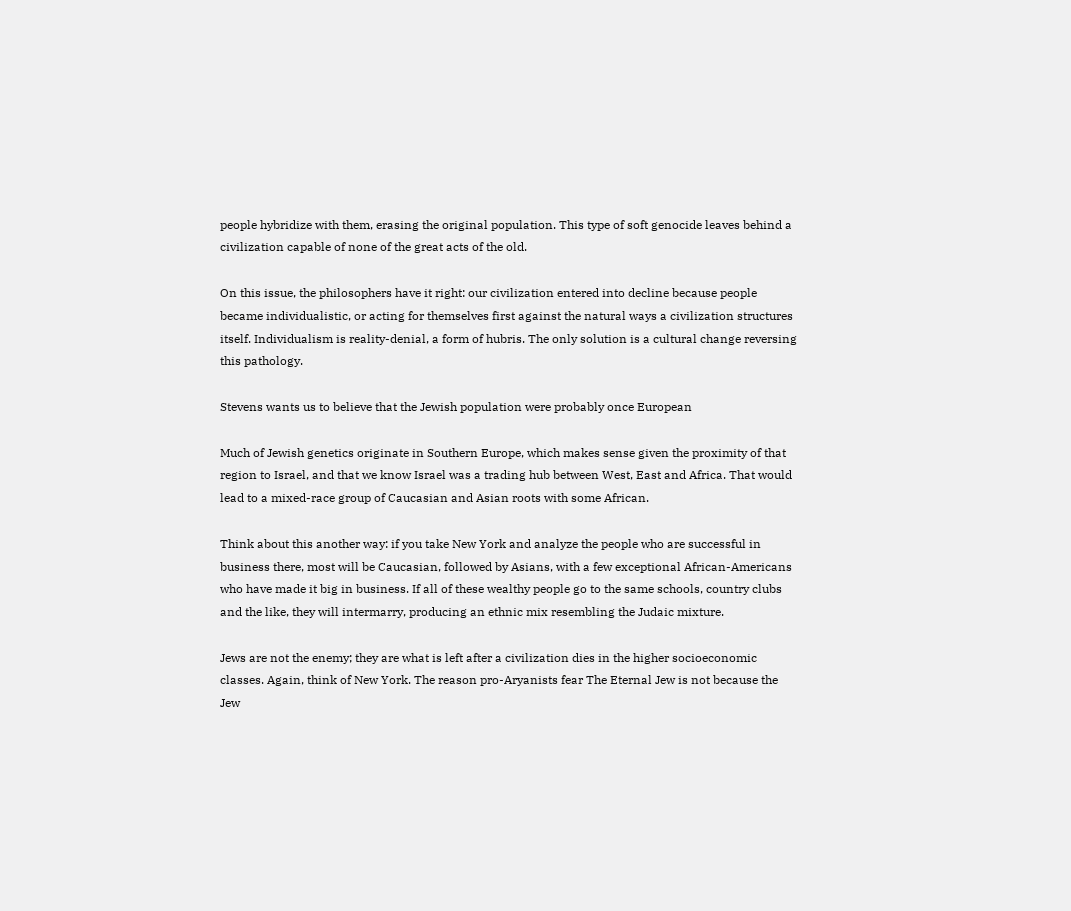people hybridize with them, erasing the original population. This type of soft genocide leaves behind a civilization capable of none of the great acts of the old.

On this issue, the philosophers have it right: our civilization entered into decline because people became individualistic, or acting for themselves first against the natural ways a civilization structures itself. Individualism is reality-denial, a form of hubris. The only solution is a cultural change reversing this pathology.

Stevens wants us to believe that the Jewish population were probably once European

Much of Jewish genetics originate in Southern Europe, which makes sense given the proximity of that region to Israel, and that we know Israel was a trading hub between West, East and Africa. That would lead to a mixed-race group of Caucasian and Asian roots with some African.

Think about this another way: if you take New York and analyze the people who are successful in business there, most will be Caucasian, followed by Asians, with a few exceptional African-Americans who have made it big in business. If all of these wealthy people go to the same schools, country clubs and the like, they will intermarry, producing an ethnic mix resembling the Judaic mixture.

Jews are not the enemy; they are what is left after a civilization dies in the higher socioeconomic classes. Again, think of New York. The reason pro-Aryanists fear The Eternal Jew is not because the Jew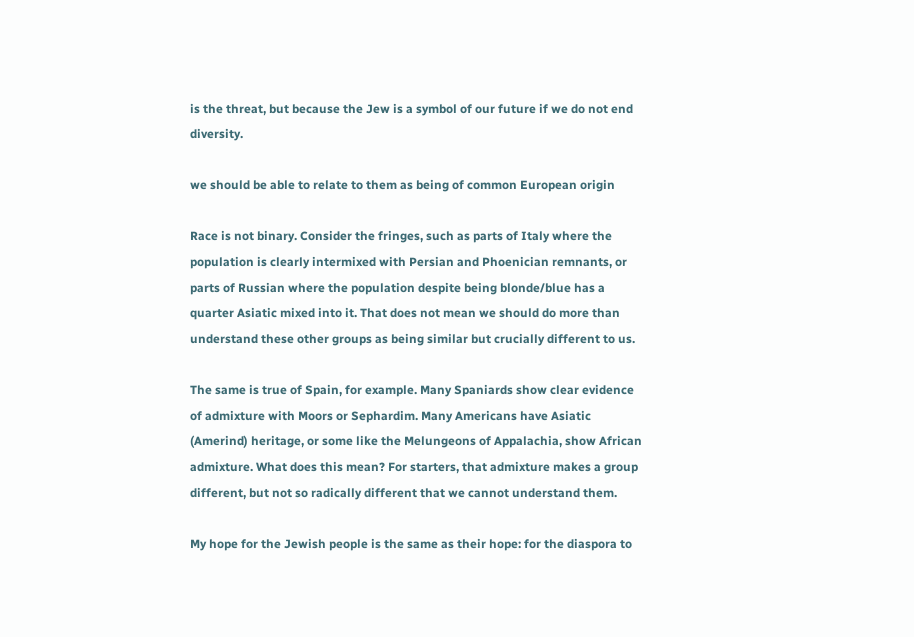is the threat, but because the Jew is a symbol of our future if we do not end diversity.

we should be able to relate to them as being of common European origin

Race is not binary. Consider the fringes, such as parts of Italy where the population is clearly intermixed with Persian and Phoenician remnants, or parts of Russian where the population despite being blonde/blue has a quarter Asiatic mixed into it. That does not mean we should do more than understand these other groups as being similar but crucially different to us.

The same is true of Spain, for example. Many Spaniards show clear evidence of admixture with Moors or Sephardim. Many Americans have Asiatic (Amerind) heritage, or some like the Melungeons of Appalachia, show African admixture. What does this mean? For starters, that admixture makes a group different, but not so radically different that we cannot understand them.

My hope for the Jewish people is the same as their hope: for the diaspora to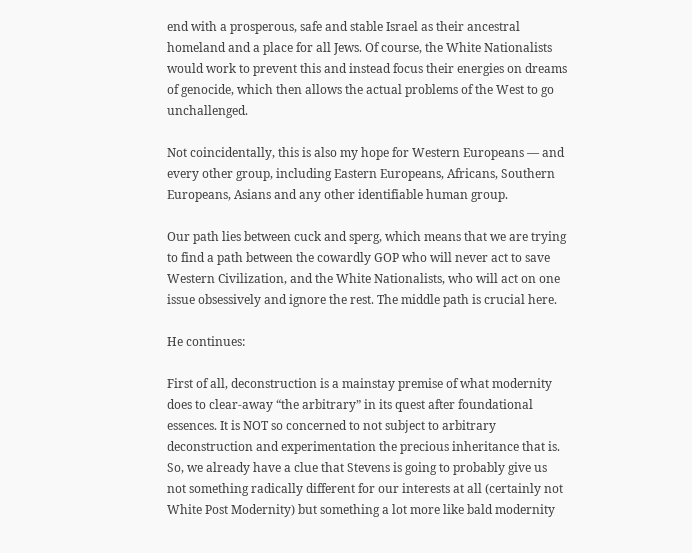end with a prosperous, safe and stable Israel as their ancestral homeland and a place for all Jews. Of course, the White Nationalists would work to prevent this and instead focus their energies on dreams of genocide, which then allows the actual problems of the West to go unchallenged.

Not coincidentally, this is also my hope for Western Europeans — and every other group, including Eastern Europeans, Africans, Southern Europeans, Asians and any other identifiable human group.

Our path lies between cuck and sperg, which means that we are trying to find a path between the cowardly GOP who will never act to save Western Civilization, and the White Nationalists, who will act on one issue obsessively and ignore the rest. The middle path is crucial here.

He continues:

First of all, deconstruction is a mainstay premise of what modernity does to clear-away “the arbitrary” in its quest after foundational essences. It is NOT so concerned to not subject to arbitrary deconstruction and experimentation the precious inheritance that is. So, we already have a clue that Stevens is going to probably give us not something radically different for our interests at all (certainly not White Post Modernity) but something a lot more like bald modernity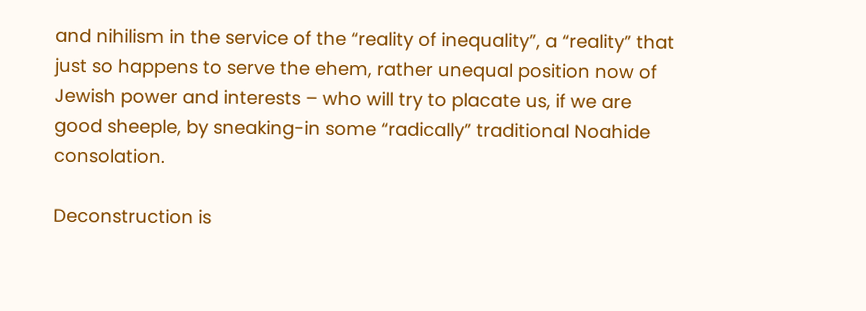and nihilism in the service of the “reality of inequality”, a “reality” that just so happens to serve the ehem, rather unequal position now of Jewish power and interests – who will try to placate us, if we are good sheeple, by sneaking-in some “radically” traditional Noahide consolation.

Deconstruction is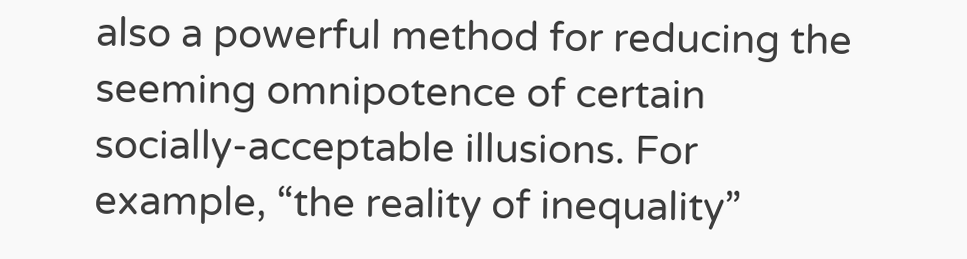also a powerful method for reducing the seeming omnipotence of certain socially-acceptable illusions. For example, “the reality of inequality”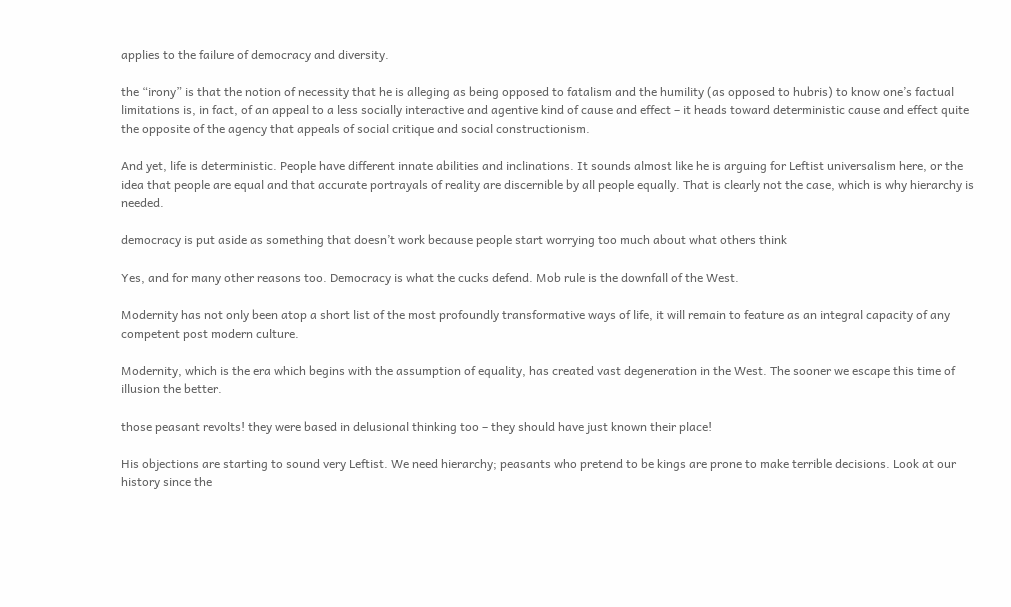applies to the failure of democracy and diversity.

the “irony” is that the notion of necessity that he is alleging as being opposed to fatalism and the humility (as opposed to hubris) to know one’s factual limitations is, in fact, of an appeal to a less socially interactive and agentive kind of cause and effect – it heads toward deterministic cause and effect quite the opposite of the agency that appeals of social critique and social constructionism.

And yet, life is deterministic. People have different innate abilities and inclinations. It sounds almost like he is arguing for Leftist universalism here, or the idea that people are equal and that accurate portrayals of reality are discernible by all people equally. That is clearly not the case, which is why hierarchy is needed.

democracy is put aside as something that doesn’t work because people start worrying too much about what others think

Yes, and for many other reasons too. Democracy is what the cucks defend. Mob rule is the downfall of the West.

Modernity has not only been atop a short list of the most profoundly transformative ways of life, it will remain to feature as an integral capacity of any competent post modern culture.

Modernity, which is the era which begins with the assumption of equality, has created vast degeneration in the West. The sooner we escape this time of illusion the better.

those peasant revolts! they were based in delusional thinking too – they should have just known their place!

His objections are starting to sound very Leftist. We need hierarchy; peasants who pretend to be kings are prone to make terrible decisions. Look at our history since the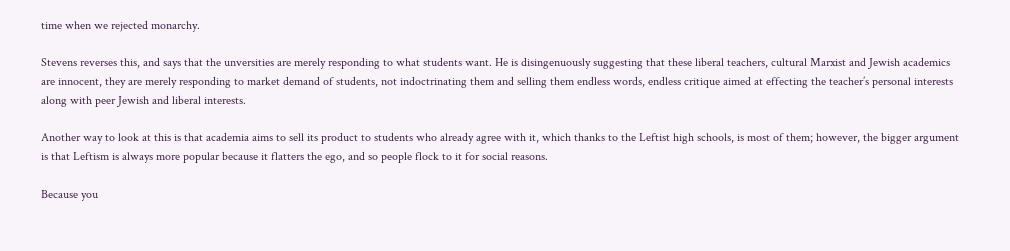time when we rejected monarchy.

Stevens reverses this, and says that the unversities are merely responding to what students want. He is disingenuously suggesting that these liberal teachers, cultural Marxist and Jewish academics are innocent, they are merely responding to market demand of students, not indoctrinating them and selling them endless words, endless critique aimed at effecting the teacher’s personal interests along with peer Jewish and liberal interests.

Another way to look at this is that academia aims to sell its product to students who already agree with it, which thanks to the Leftist high schools, is most of them; however, the bigger argument is that Leftism is always more popular because it flatters the ego, and so people flock to it for social reasons.

Because you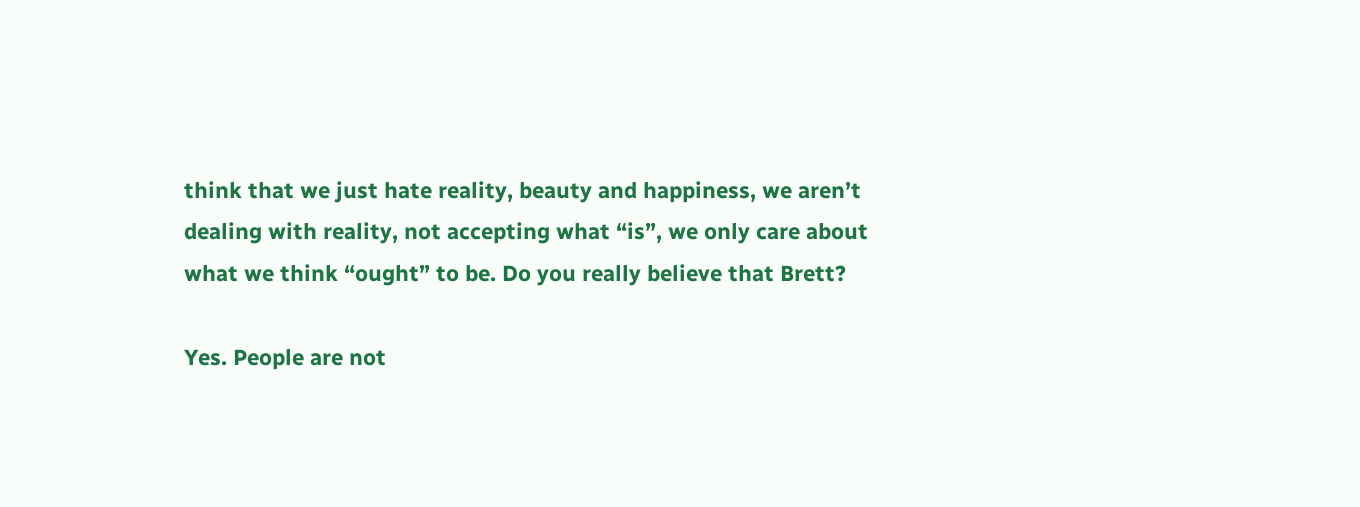think that we just hate reality, beauty and happiness, we aren’t dealing with reality, not accepting what “is”, we only care about what we think “ought” to be. Do you really believe that Brett?

Yes. People are not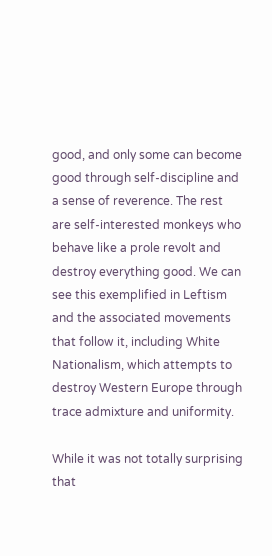good, and only some can become good through self-discipline and a sense of reverence. The rest are self-interested monkeys who behave like a prole revolt and destroy everything good. We can see this exemplified in Leftism and the associated movements that follow it, including White Nationalism, which attempts to destroy Western Europe through trace admixture and uniformity.

While it was not totally surprising that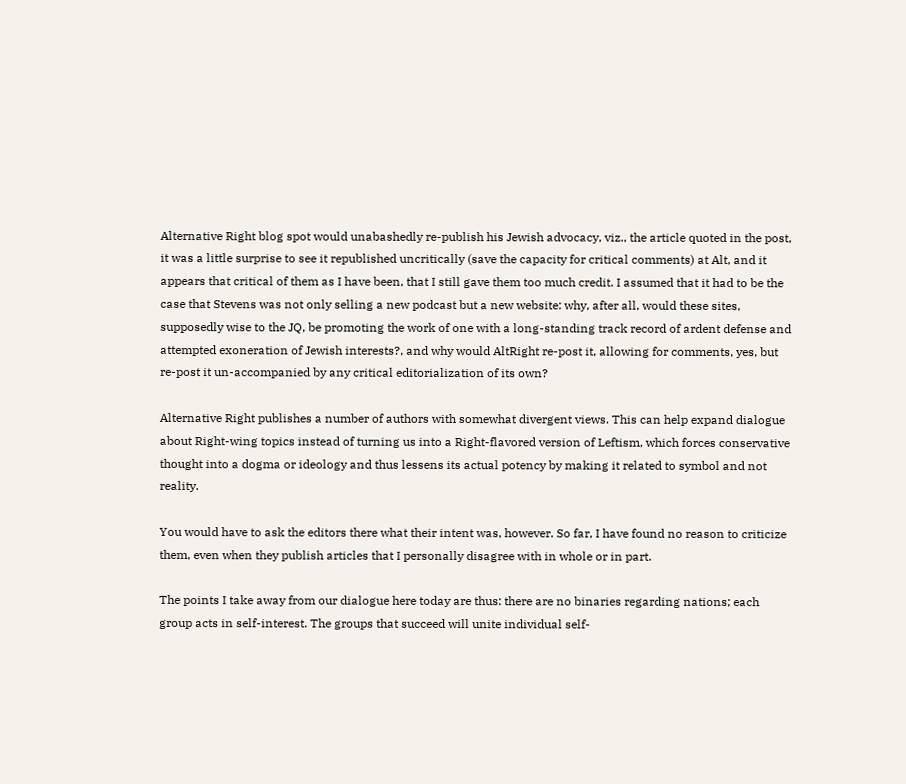Alternative Right blog spot would unabashedly re-publish his Jewish advocacy, viz., the article quoted in the post, it was a little surprise to see it republished uncritically (save the capacity for critical comments) at Alt, and it appears that critical of them as I have been, that I still gave them too much credit. I assumed that it had to be the case that Stevens was not only selling a new podcast but a new website: why, after all, would these sites, supposedly wise to the JQ, be promoting the work of one with a long-standing track record of ardent defense and attempted exoneration of Jewish interests?, and why would AltRight re-post it, allowing for comments, yes, but re-post it un-accompanied by any critical editorialization of its own?

Alternative Right publishes a number of authors with somewhat divergent views. This can help expand dialogue about Right-wing topics instead of turning us into a Right-flavored version of Leftism, which forces conservative thought into a dogma or ideology and thus lessens its actual potency by making it related to symbol and not reality.

You would have to ask the editors there what their intent was, however. So far, I have found no reason to criticize them, even when they publish articles that I personally disagree with in whole or in part.

The points I take away from our dialogue here today are thus: there are no binaries regarding nations; each group acts in self-interest. The groups that succeed will unite individual self-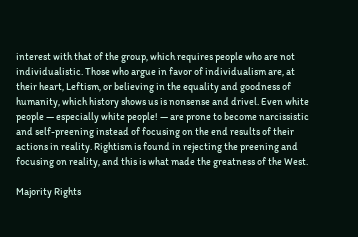interest with that of the group, which requires people who are not individualistic. Those who argue in favor of individualism are, at their heart, Leftism, or believing in the equality and goodness of humanity, which history shows us is nonsense and drivel. Even white people — especially white people! — are prone to become narcissistic and self-preening instead of focusing on the end results of their actions in reality. Rightism is found in rejecting the preening and focusing on reality, and this is what made the greatness of the West.

Majority Rights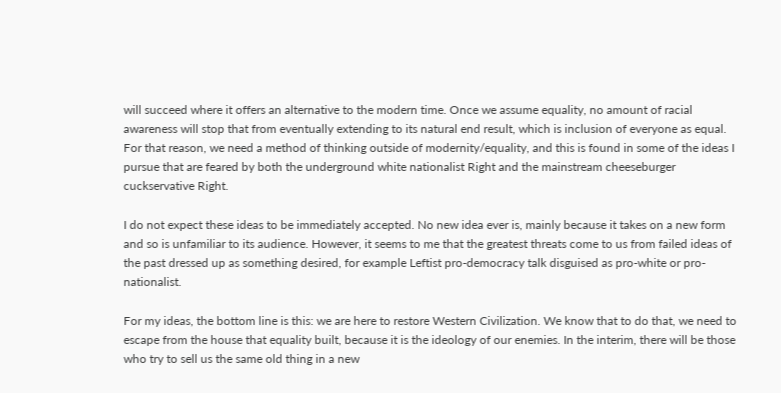will succeed where it offers an alternative to the modern time. Once we assume equality, no amount of racial awareness will stop that from eventually extending to its natural end result, which is inclusion of everyone as equal. For that reason, we need a method of thinking outside of modernity/equality, and this is found in some of the ideas I pursue that are feared by both the underground white nationalist Right and the mainstream cheeseburger cuckservative Right.

I do not expect these ideas to be immediately accepted. No new idea ever is, mainly because it takes on a new form and so is unfamiliar to its audience. However, it seems to me that the greatest threats come to us from failed ideas of the past dressed up as something desired, for example Leftist pro-democracy talk disguised as pro-white or pro-nationalist.

For my ideas, the bottom line is this: we are here to restore Western Civilization. We know that to do that, we need to escape from the house that equality built, because it is the ideology of our enemies. In the interim, there will be those who try to sell us the same old thing in a new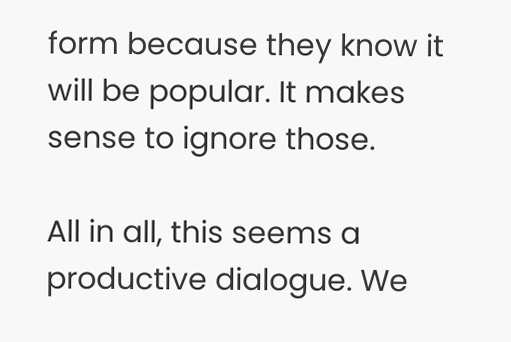form because they know it will be popular. It makes sense to ignore those.

All in all, this seems a productive dialogue. We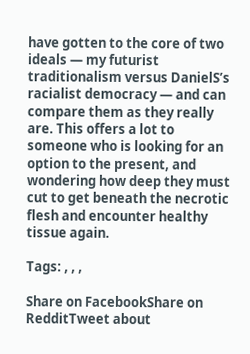have gotten to the core of two ideals — my futurist traditionalism versus DanielS’s racialist democracy — and can compare them as they really are. This offers a lot to someone who is looking for an option to the present, and wondering how deep they must cut to get beneath the necrotic flesh and encounter healthy tissue again.

Tags: , , ,

Share on FacebookShare on RedditTweet about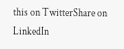this on TwitterShare on LinkedIn